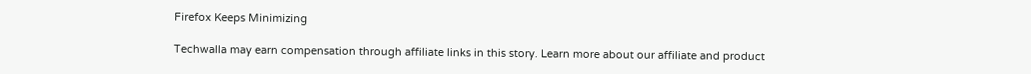Firefox Keeps Minimizing

Techwalla may earn compensation through affiliate links in this story. Learn more about our affiliate and product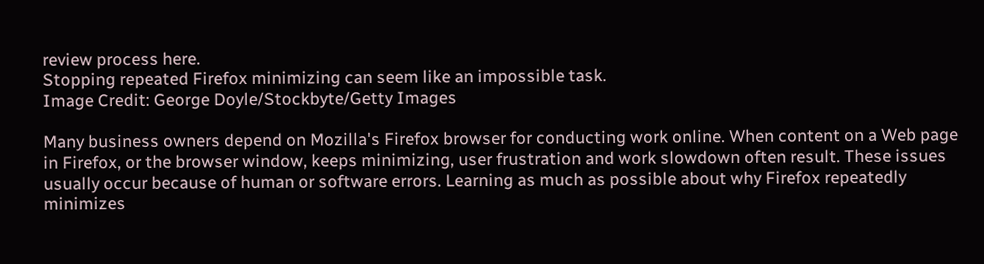review process here.
Stopping repeated Firefox minimizing can seem like an impossible task.
Image Credit: George Doyle/Stockbyte/Getty Images

Many business owners depend on Mozilla's Firefox browser for conducting work online. When content on a Web page in Firefox, or the browser window, keeps minimizing, user frustration and work slowdown often result. These issues usually occur because of human or software errors. Learning as much as possible about why Firefox repeatedly minimizes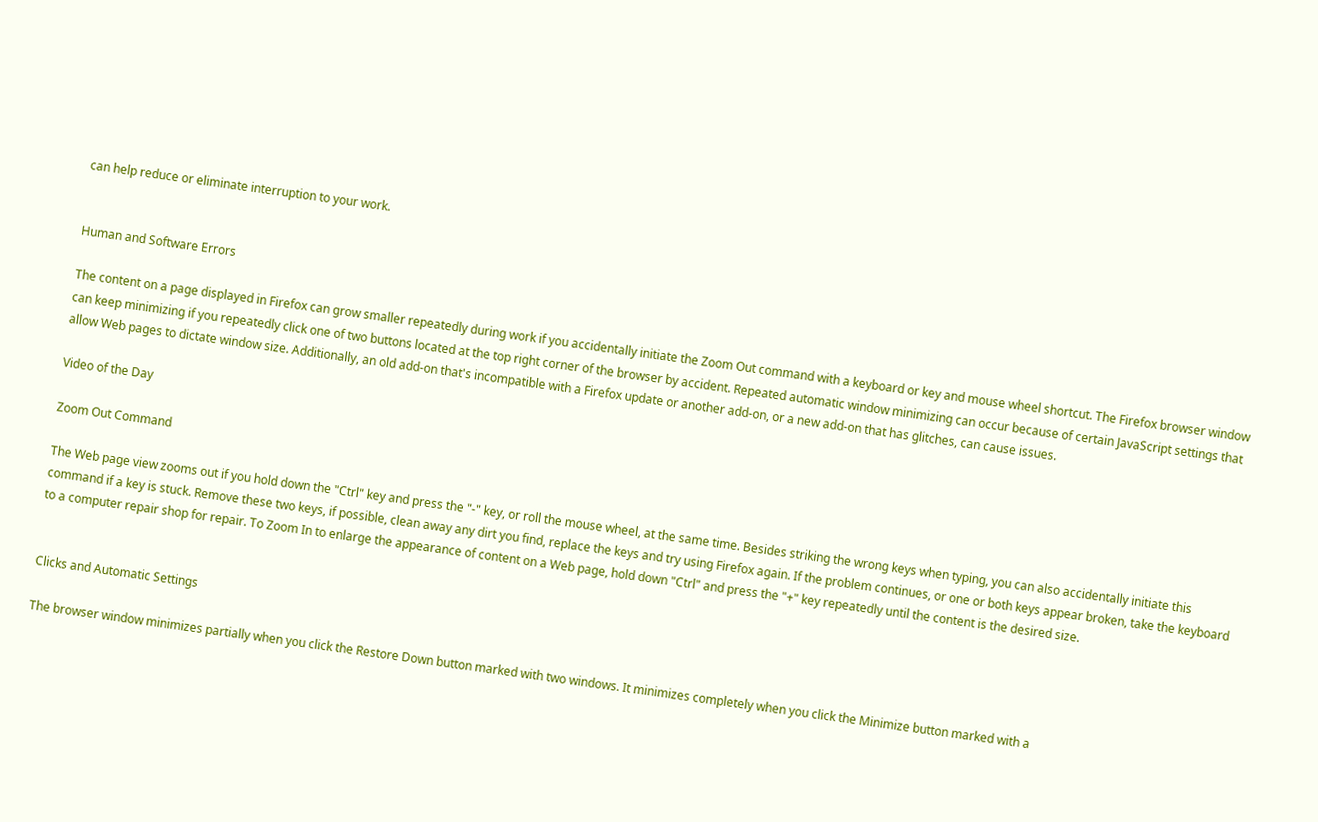can help reduce or eliminate interruption to your work.


Human and Software Errors

The content on a page displayed in Firefox can grow smaller repeatedly during work if you accidentally initiate the Zoom Out command with a keyboard or key and mouse wheel shortcut. The Firefox browser window can keep minimizing if you repeatedly click one of two buttons located at the top right corner of the browser by accident. Repeated automatic window minimizing can occur because of certain JavaScript settings that allow Web pages to dictate window size. Additionally, an old add-on that's incompatible with a Firefox update or another add-on, or a new add-on that has glitches, can cause issues.

Video of the Day

Zoom Out Command

The Web page view zooms out if you hold down the "Ctrl" key and press the "-" key, or roll the mouse wheel, at the same time. Besides striking the wrong keys when typing, you can also accidentally initiate this command if a key is stuck. Remove these two keys, if possible, clean away any dirt you find, replace the keys and try using Firefox again. If the problem continues, or one or both keys appear broken, take the keyboard to a computer repair shop for repair. To Zoom In to enlarge the appearance of content on a Web page, hold down "Ctrl" and press the "+" key repeatedly until the content is the desired size.


Clicks and Automatic Settings

The browser window minimizes partially when you click the Restore Down button marked with two windows. It minimizes completely when you click the Minimize button marked with a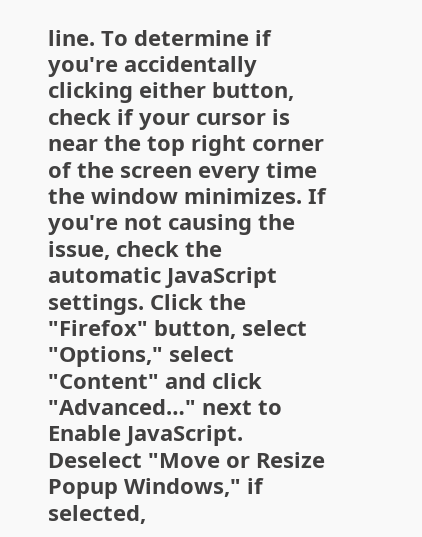line. To determine if you're accidentally clicking either button, check if your cursor is near the top right corner of the screen every time the window minimizes. If you're not causing the issue, check the automatic JavaScript settings. Click the "Firefox" button, select "Options," select "Content" and click "Advanced…" next to Enable JavaScript. Deselect "Move or Resize Popup Windows," if selected,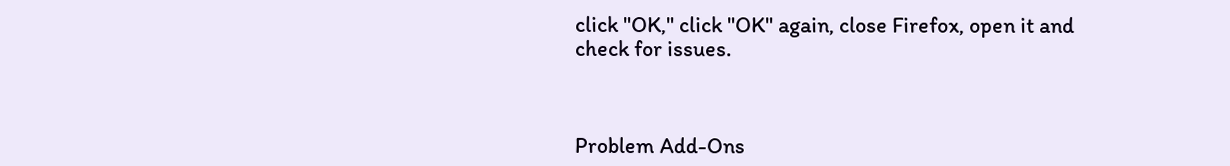click "OK," click "OK" again, close Firefox, open it and check for issues.



Problem Add-Ons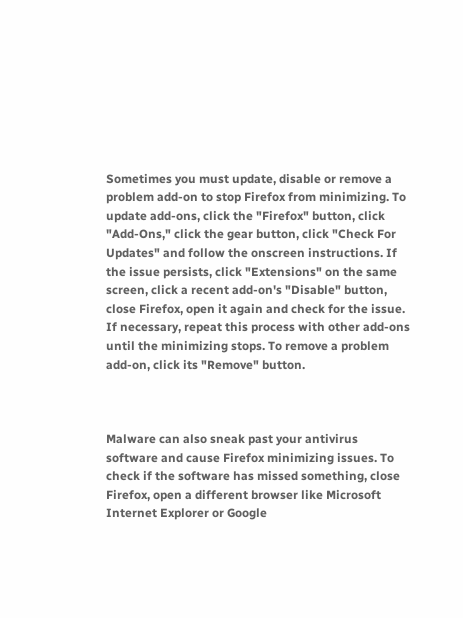Sometimes you must update, disable or remove a problem add-on to stop Firefox from minimizing. To update add-ons, click the "Firefox" button, click "Add-Ons," click the gear button, click "Check For Updates" and follow the onscreen instructions. If the issue persists, click "Extensions" on the same screen, click a recent add-on's "Disable" button, close Firefox, open it again and check for the issue. If necessary, repeat this process with other add-ons until the minimizing stops. To remove a problem add-on, click its "Remove" button.



Malware can also sneak past your antivirus software and cause Firefox minimizing issues. To check if the software has missed something, close Firefox, open a different browser like Microsoft Internet Explorer or Google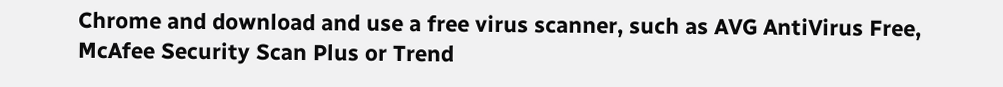Chrome and download and use a free virus scanner, such as AVG AntiVirus Free, McAfee Security Scan Plus or Trend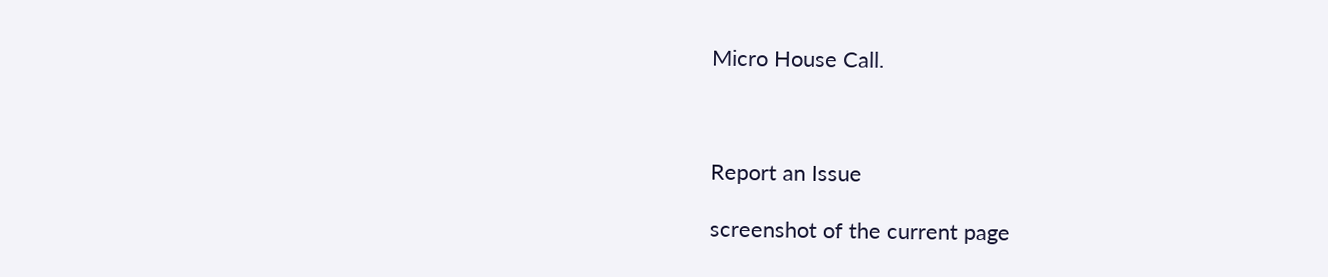Micro House Call.



Report an Issue

screenshot of the current page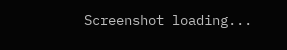Screenshot loading...